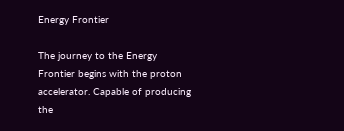Energy Frontier

The journey to the Energy Frontier begins with the proton accelerator. Capable of producing the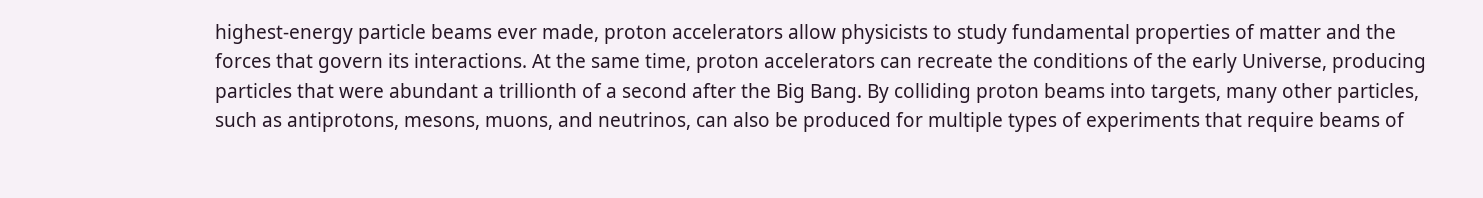highest-energy particle beams ever made, proton accelerators allow physicists to study fundamental properties of matter and the forces that govern its interactions. At the same time, proton accelerators can recreate the conditions of the early Universe, producing particles that were abundant a trillionth of a second after the Big Bang. By colliding proton beams into targets, many other particles, such as antiprotons, mesons, muons, and neutrinos, can also be produced for multiple types of experiments that require beams of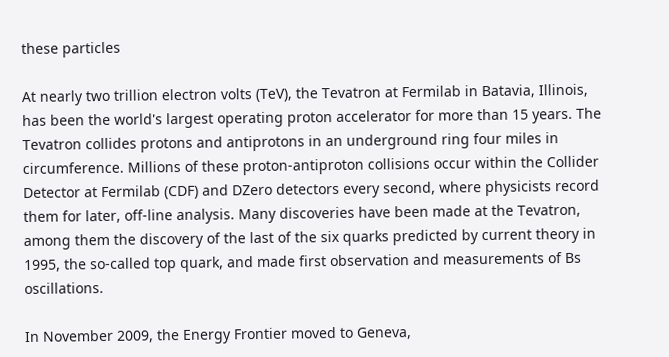these particles

At nearly two trillion electron volts (TeV), the Tevatron at Fermilab in Batavia, Illinois, has been the world's largest operating proton accelerator for more than 15 years. The Tevatron collides protons and antiprotons in an underground ring four miles in circumference. Millions of these proton-antiproton collisions occur within the Collider Detector at Fermilab (CDF) and DZero detectors every second, where physicists record them for later, off-line analysis. Many discoveries have been made at the Tevatron, among them the discovery of the last of the six quarks predicted by current theory in 1995, the so-called top quark, and made first observation and measurements of Bs oscillations.

In November 2009, the Energy Frontier moved to Geneva,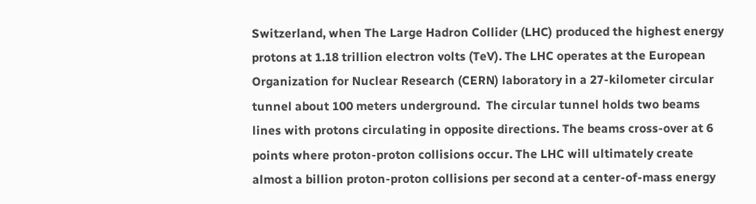Switzerland, when The Large Hadron Collider (LHC) produced the highest energy protons at 1.18 trillion electron volts (TeV). The LHC operates at the European Organization for Nuclear Research (CERN) laboratory in a 27-kilometer circular tunnel about 100 meters underground.  The circular tunnel holds two beams lines with protons circulating in opposite directions. The beams cross-over at 6 points where proton-proton collisions occur. The LHC will ultimately create almost a billion proton-proton collisions per second at a center-of-mass energy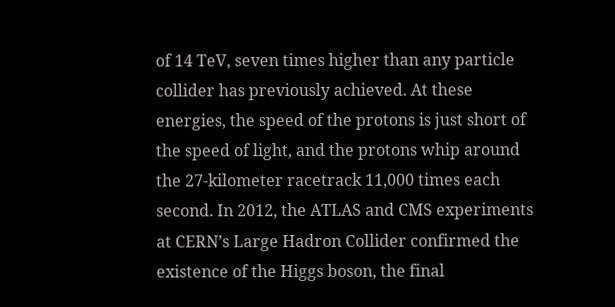of 14 TeV, seven times higher than any particle collider has previously achieved. At these energies, the speed of the protons is just short of the speed of light, and the protons whip around the 27-kilometer racetrack 11,000 times each second. In 2012, the ATLAS and CMS experiments at CERN’s Large Hadron Collider confirmed the existence of the Higgs boson, the final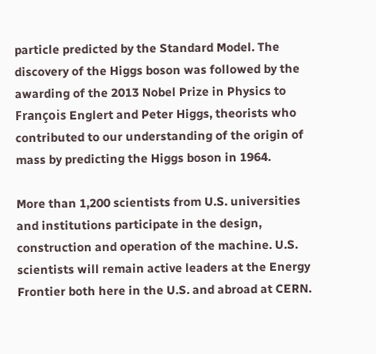particle predicted by the Standard Model. The discovery of the Higgs boson was followed by the awarding of the 2013 Nobel Prize in Physics to François Englert and Peter Higgs, theorists who contributed to our understanding of the origin of mass by predicting the Higgs boson in 1964.

More than 1,200 scientists from U.S. universities and institutions participate in the design, construction and operation of the machine. U.S. scientists will remain active leaders at the Energy Frontier both here in the U.S. and abroad at CERN.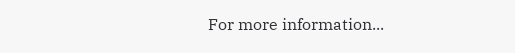For more information...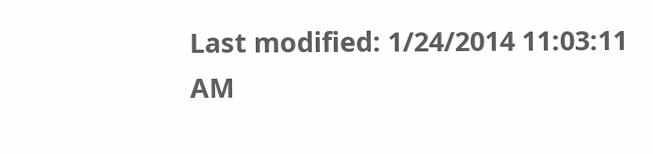Last modified: 1/24/2014 11:03:11 AM